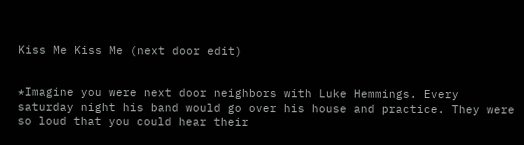Kiss Me Kiss Me (next door edit)


*Imagine you were next door neighbors with Luke Hemmings. Every saturday night his band would go over his house and practice. They were so loud that you could hear their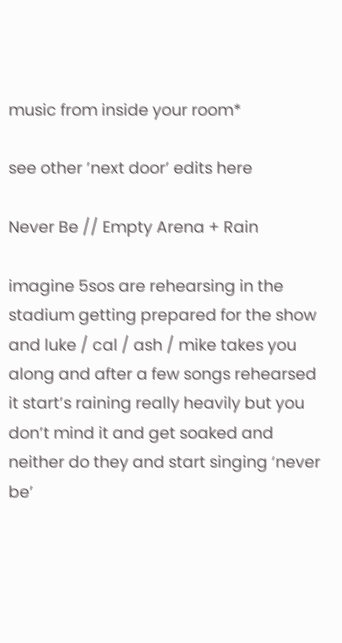music from inside your room*

see other ’next door’ edits here

Never Be // Empty Arena + Rain

imagine 5sos are rehearsing in the stadium getting prepared for the show and luke / cal / ash / mike takes you along and after a few songs rehearsed it start’s raining really heavily but you don’t mind it and get soaked and neither do they and start singing ‘never be’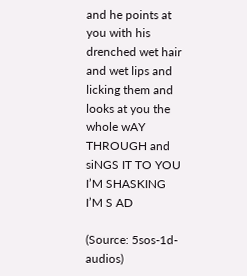and he points at you with his drenched wet hair and wet lips and licking them and looks at you the whole wAY THROUGH and siNGS IT TO YOU I’M SHASKING  I’M S AD

(Source: 5sos-1d-audios)